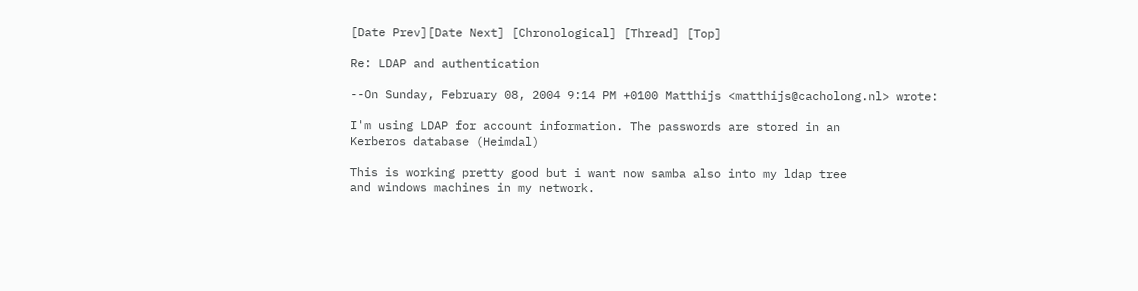[Date Prev][Date Next] [Chronological] [Thread] [Top]

Re: LDAP and authentication

--On Sunday, February 08, 2004 9:14 PM +0100 Matthijs <matthijs@cacholong.nl> wrote:

I'm using LDAP for account information. The passwords are stored in an
Kerberos database (Heimdal)

This is working pretty good but i want now samba also into my ldap tree
and windows machines in my network.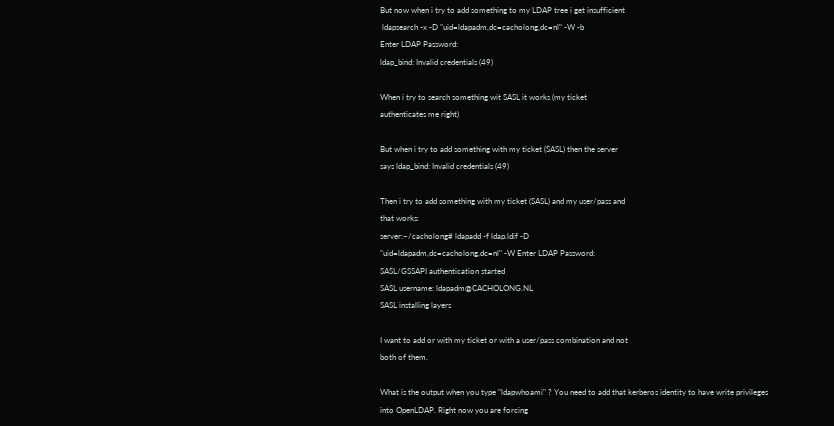But now when i try to add something to my LDAP tree i get insufficient
 ldapsearch -x -D "uid=ldapadm,dc=cacholong,dc=nl" -W -b
Enter LDAP Password:
ldap_bind: Invalid credentials (49)

When i try to search something wit SASL it works (my ticket
authenticates me right)

But when i try to add something with my ticket (SASL) then the server
says ldap_bind: Invalid credentials (49)

Then i try to add something with my ticket (SASL) and my user/pass and
that works:
server:~/cacholong# ldapadd -f ldap.ldif -D
"uid=ldapadm,dc=cacholong,dc=nl" -W Enter LDAP Password:
SASL/GSSAPI authentication started
SASL username: ldapadm@CACHOLONG.NL
SASL installing layers

I want to add or with my ticket or with a user/pass combination and not
both of them.

What is the output when you type "ldapwhoami" ? You need to add that kerberos identity to have write privileges into OpenLDAP. Right now you are forcing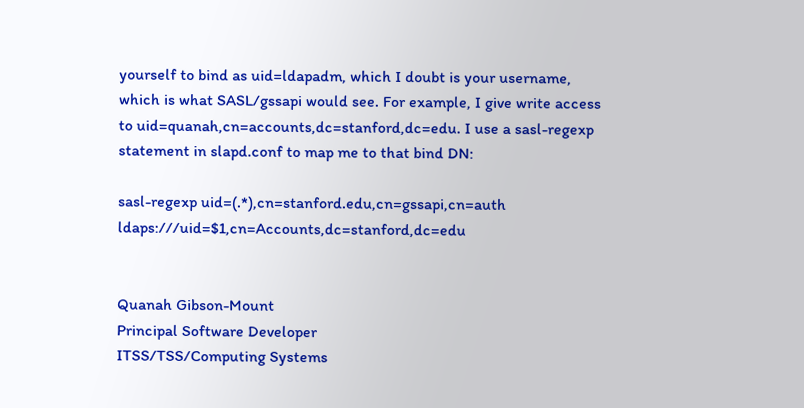yourself to bind as uid=ldapadm, which I doubt is your username, which is what SASL/gssapi would see. For example, I give write access to uid=quanah,cn=accounts,dc=stanford,dc=edu. I use a sasl-regexp statement in slapd.conf to map me to that bind DN:

sasl-regexp uid=(.*),cn=stanford.edu,cn=gssapi,cn=auth ldaps:///uid=$1,cn=Accounts,dc=stanford,dc=edu


Quanah Gibson-Mount
Principal Software Developer
ITSS/TSS/Computing Systems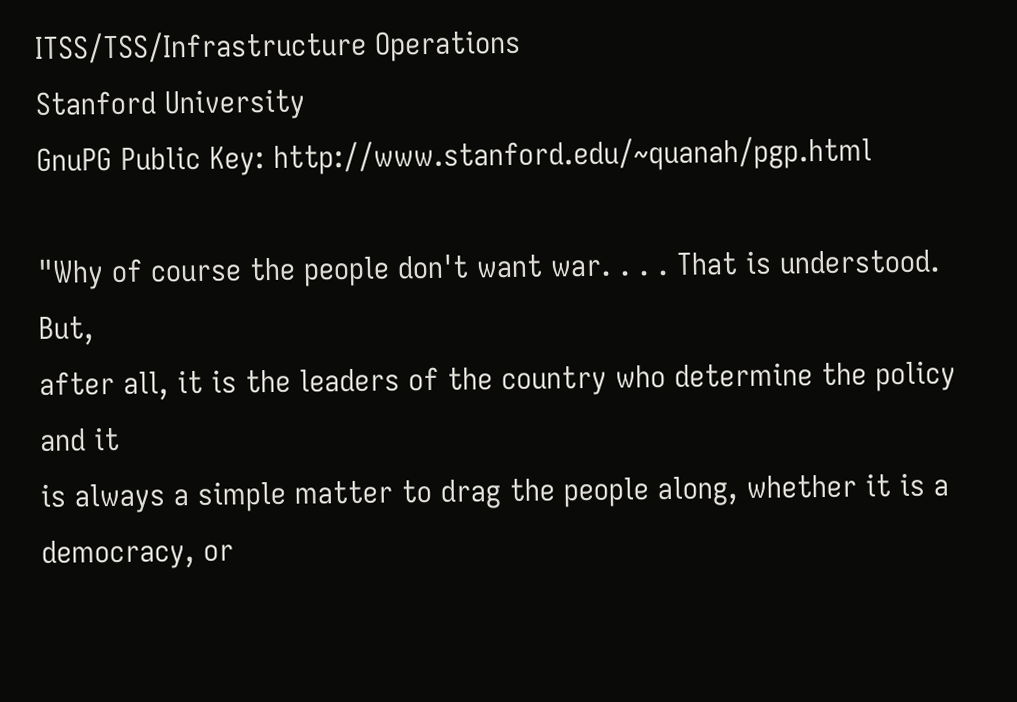ITSS/TSS/Infrastructure Operations
Stanford University
GnuPG Public Key: http://www.stanford.edu/~quanah/pgp.html

"Why of course the people don't want war. . . . That is understood. But,
after all, it is the leaders of the country who determine the policy and it
is always a simple matter to drag the people along, whether it is a
democracy, or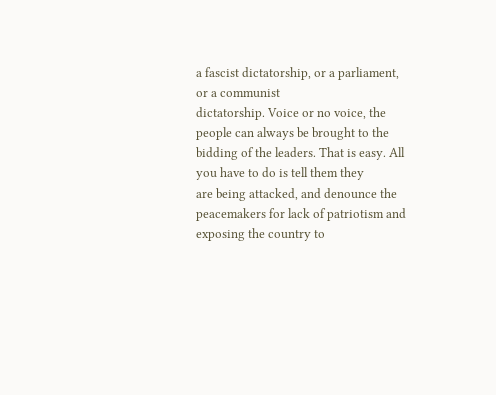a fascist dictatorship, or a parliament, or a communist
dictatorship. Voice or no voice, the people can always be brought to the
bidding of the leaders. That is easy. All you have to do is tell them they
are being attacked, and denounce the peacemakers for lack of patriotism and
exposing the country to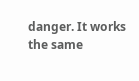danger. It works the same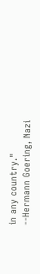in any country."
--Hermann Goering, Nazi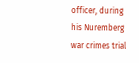officer, during his Nuremberg war crimes trial